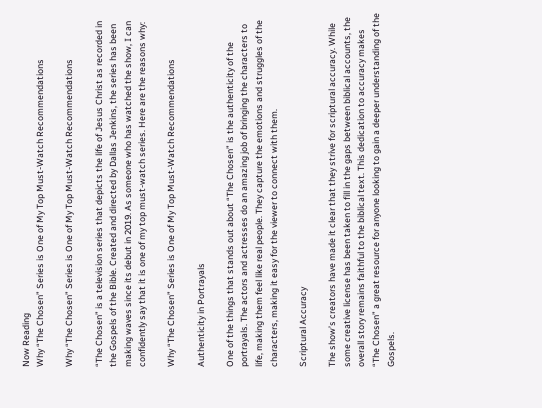Now Reading
Why “The Chosen” Series is One of My Top Must-Watch Recommendations

Why “The Chosen” Series is One of My Top Must-Watch Recommendations

“The Chosen” is a television series that depicts the life of Jesus Christ as recorded in the Gospels of the Bible. Created and directed by Dallas Jenkins, the series has been making waves since its debut in 2019. As someone who has watched the show, I can confidently say that it is one of my top must-watch series. Here are the reasons why:

Why “The Chosen” Series is One of My Top Must-Watch Recommendations

Authenticity in Portrayals

One of the things that stands out about “The Chosen” is the authenticity of the portrayals. The actors and actresses do an amazing job of bringing the characters to life, making them feel like real people. They capture the emotions and struggles of the characters, making it easy for the viewer to connect with them.

Scriptural Accuracy

The show’s creators have made it clear that they strive for scriptural accuracy. While some creative license has been taken to fill in the gaps between biblical accounts, the overall story remains faithful to the biblical text. This dedication to accuracy makes “The Chosen” a great resource for anyone looking to gain a deeper understanding of the Gospels.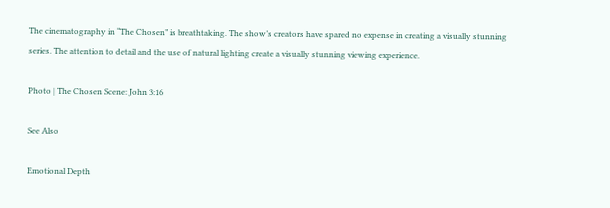The cinematography in “The Chosen” is breathtaking. The show’s creators have spared no expense in creating a visually stunning series. The attention to detail and the use of natural lighting create a visually stunning viewing experience.

Photo | The Chosen Scene: John 3:16

See Also

Emotional Depth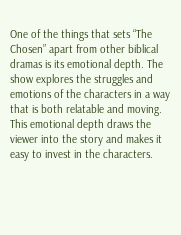One of the things that sets “The Chosen” apart from other biblical dramas is its emotional depth. The show explores the struggles and emotions of the characters in a way that is both relatable and moving. This emotional depth draws the viewer into the story and makes it easy to invest in the characters.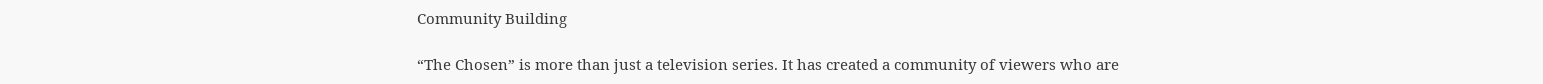Community Building

“The Chosen” is more than just a television series. It has created a community of viewers who are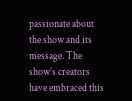passionate about the show and its message. The show’s creators have embraced this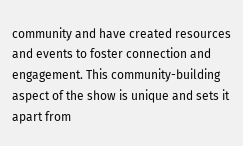community and have created resources and events to foster connection and engagement. This community-building aspect of the show is unique and sets it apart from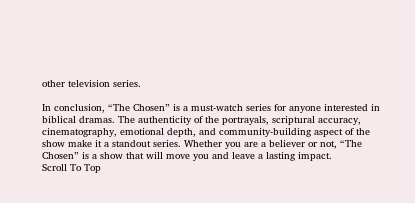other television series.

In conclusion, “The Chosen” is a must-watch series for anyone interested in biblical dramas. The authenticity of the portrayals, scriptural accuracy, cinematography, emotional depth, and community-building aspect of the show make it a standout series. Whether you are a believer or not, “The Chosen” is a show that will move you and leave a lasting impact.
Scroll To Top